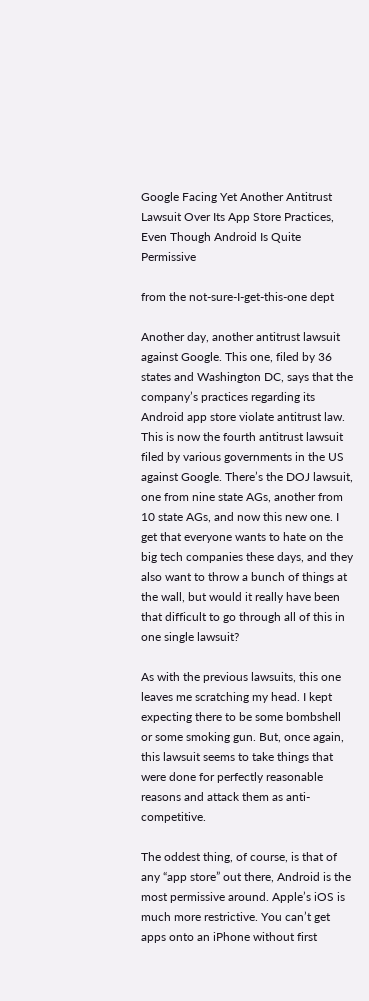Google Facing Yet Another Antitrust Lawsuit Over Its App Store Practices, Even Though Android Is Quite Permissive

from the not-sure-I-get-this-one dept

Another day, another antitrust lawsuit against Google. This one, filed by 36 states and Washington DC, says that the company’s practices regarding its Android app store violate antitrust law. This is now the fourth antitrust lawsuit filed by various governments in the US against Google. There’s the DOJ lawsuit, one from nine state AGs, another from 10 state AGs, and now this new one. I get that everyone wants to hate on the big tech companies these days, and they also want to throw a bunch of things at the wall, but would it really have been that difficult to go through all of this in one single lawsuit?

As with the previous lawsuits, this one leaves me scratching my head. I kept expecting there to be some bombshell or some smoking gun. But, once again, this lawsuit seems to take things that were done for perfectly reasonable reasons and attack them as anti-competitive.

The oddest thing, of course, is that of any “app store” out there, Android is the most permissive around. Apple’s iOS is much more restrictive. You can’t get apps onto an iPhone without first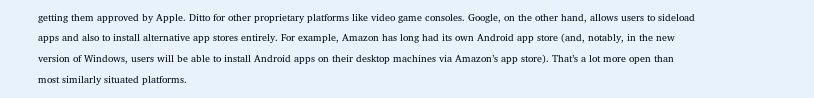getting them approved by Apple. Ditto for other proprietary platforms like video game consoles. Google, on the other hand, allows users to sideload apps and also to install alternative app stores entirely. For example, Amazon has long had its own Android app store (and, notably, in the new version of Windows, users will be able to install Android apps on their desktop machines via Amazon’s app store). That’s a lot more open than most similarly situated platforms.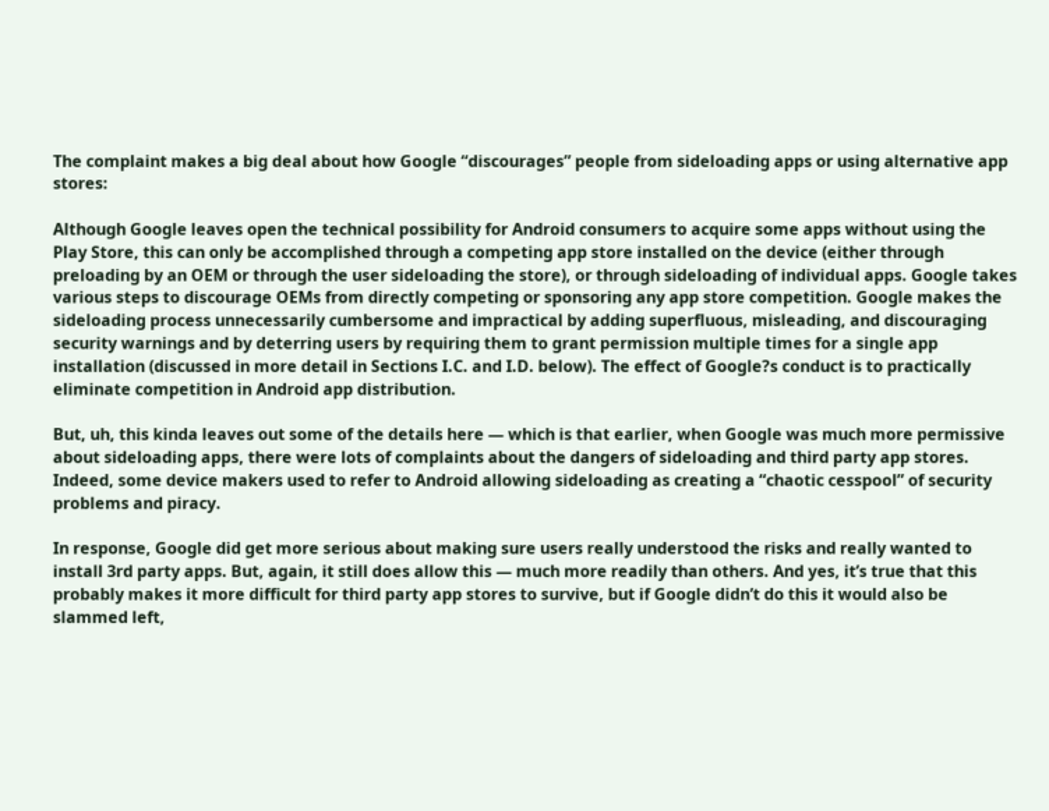The complaint makes a big deal about how Google “discourages” people from sideloading apps or using alternative app stores:

Although Google leaves open the technical possibility for Android consumers to acquire some apps without using the Play Store, this can only be accomplished through a competing app store installed on the device (either through preloading by an OEM or through the user sideloading the store), or through sideloading of individual apps. Google takes various steps to discourage OEMs from directly competing or sponsoring any app store competition. Google makes the sideloading process unnecessarily cumbersome and impractical by adding superfluous, misleading, and discouraging security warnings and by deterring users by requiring them to grant permission multiple times for a single app installation (discussed in more detail in Sections I.C. and I.D. below). The effect of Google?s conduct is to practically eliminate competition in Android app distribution.

But, uh, this kinda leaves out some of the details here — which is that earlier, when Google was much more permissive about sideloading apps, there were lots of complaints about the dangers of sideloading and third party app stores. Indeed, some device makers used to refer to Android allowing sideloading as creating a “chaotic cesspool” of security problems and piracy.

In response, Google did get more serious about making sure users really understood the risks and really wanted to install 3rd party apps. But, again, it still does allow this — much more readily than others. And yes, it’s true that this probably makes it more difficult for third party app stores to survive, but if Google didn’t do this it would also be slammed left,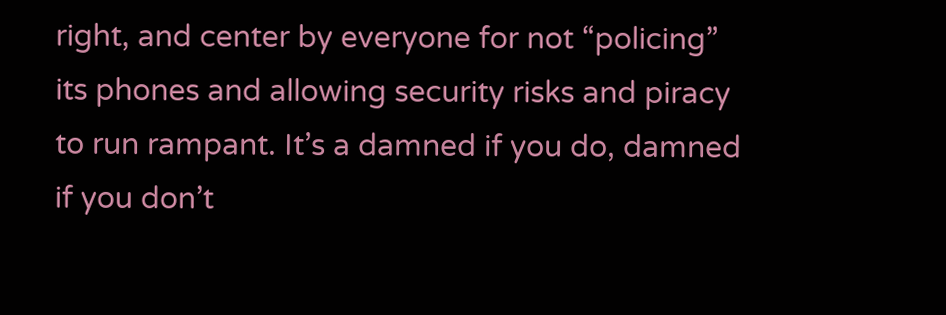right, and center by everyone for not “policing” its phones and allowing security risks and piracy to run rampant. It’s a damned if you do, damned if you don’t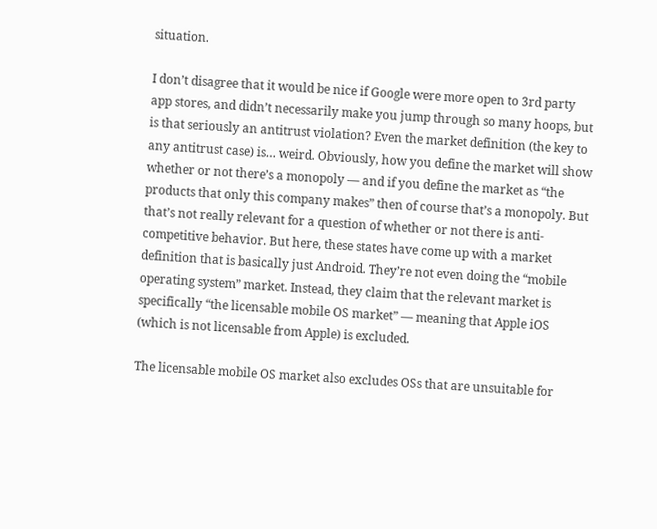situation.

I don’t disagree that it would be nice if Google were more open to 3rd party app stores, and didn’t necessarily make you jump through so many hoops, but is that seriously an antitrust violation? Even the market definition (the key to any antitrust case) is… weird. Obviously, how you define the market will show whether or not there’s a monopoly — and if you define the market as “the products that only this company makes” then of course that’s a monopoly. But that’s not really relevant for a question of whether or not there is anti-competitive behavior. But here, these states have come up with a market definition that is basically just Android. They’re not even doing the “mobile operating system” market. Instead, they claim that the relevant market is specifically “the licensable mobile OS market” — meaning that Apple iOS (which is not licensable from Apple) is excluded.

The licensable mobile OS market also excludes OSs that are unsuitable for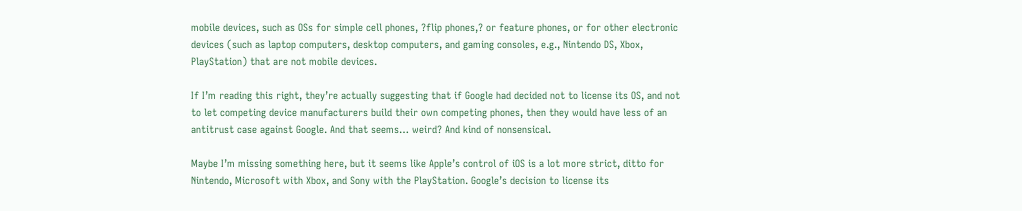mobile devices, such as OSs for simple cell phones, ?flip phones,? or feature phones, or for other electronic devices (such as laptop computers, desktop computers, and gaming consoles, e.g., Nintendo DS, Xbox, PlayStation) that are not mobile devices.

If I’m reading this right, they’re actually suggesting that if Google had decided not to license its OS, and not to let competing device manufacturers build their own competing phones, then they would have less of an antitrust case against Google. And that seems… weird? And kind of nonsensical.

Maybe I’m missing something here, but it seems like Apple’s control of iOS is a lot more strict, ditto for Nintendo, Microsoft with Xbox, and Sony with the PlayStation. Google’s decision to license its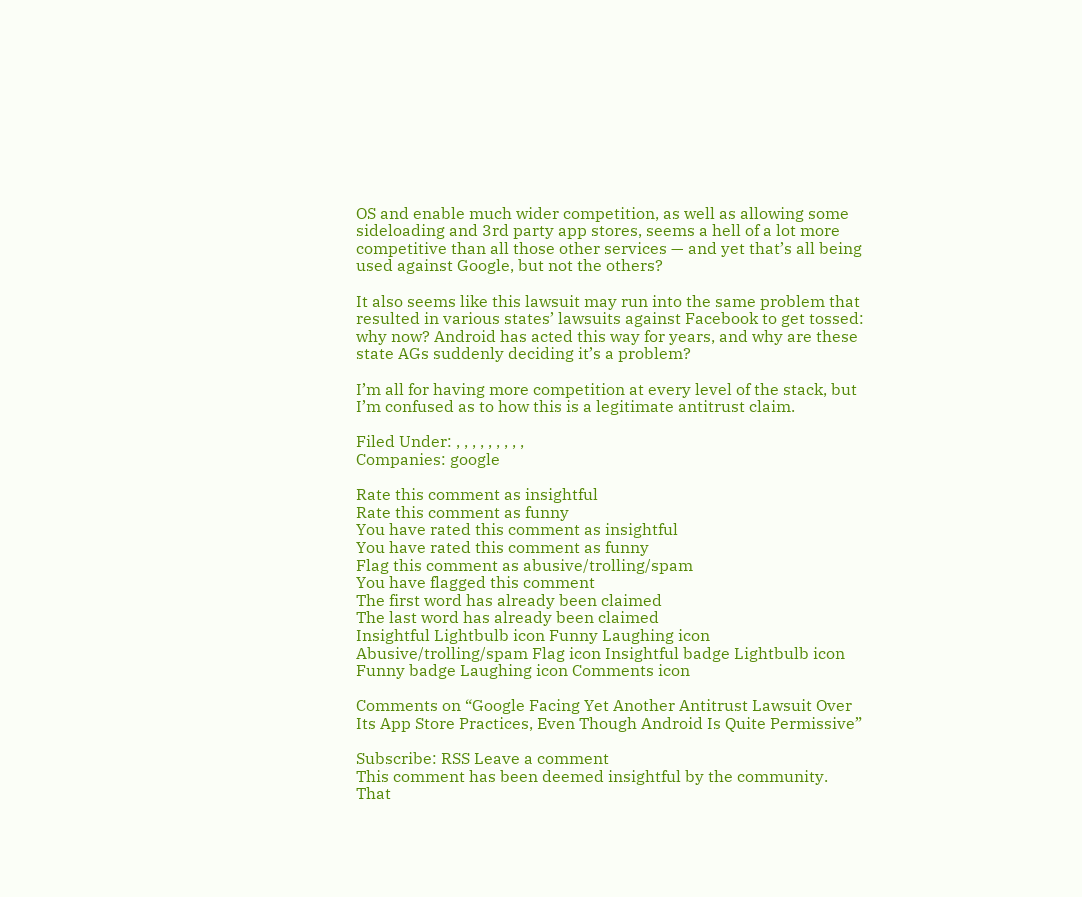OS and enable much wider competition, as well as allowing some sideloading and 3rd party app stores, seems a hell of a lot more competitive than all those other services — and yet that’s all being used against Google, but not the others?

It also seems like this lawsuit may run into the same problem that resulted in various states’ lawsuits against Facebook to get tossed: why now? Android has acted this way for years, and why are these state AGs suddenly deciding it’s a problem?

I’m all for having more competition at every level of the stack, but I’m confused as to how this is a legitimate antitrust claim.

Filed Under: , , , , , , , , ,
Companies: google

Rate this comment as insightful
Rate this comment as funny
You have rated this comment as insightful
You have rated this comment as funny
Flag this comment as abusive/trolling/spam
You have flagged this comment
The first word has already been claimed
The last word has already been claimed
Insightful Lightbulb icon Funny Laughing icon Abusive/trolling/spam Flag icon Insightful badge Lightbulb icon Funny badge Laughing icon Comments icon

Comments on “Google Facing Yet Another Antitrust Lawsuit Over Its App Store Practices, Even Though Android Is Quite Permissive”

Subscribe: RSS Leave a comment
This comment has been deemed insightful by the community.
That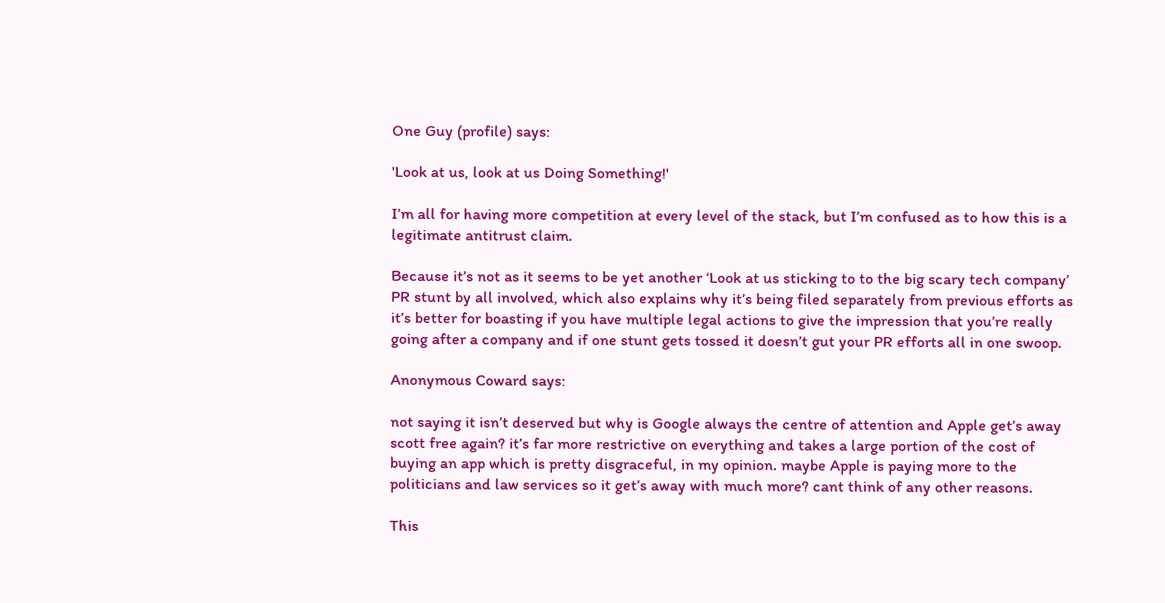One Guy (profile) says:

'Look at us, look at us Doing Something!'

I’m all for having more competition at every level of the stack, but I’m confused as to how this is a legitimate antitrust claim.

Because it’s not as it seems to be yet another ‘Look at us sticking to to the big scary tech company’ PR stunt by all involved, which also explains why it’s being filed separately from previous efforts as it’s better for boasting if you have multiple legal actions to give the impression that you’re really going after a company and if one stunt gets tossed it doesn’t gut your PR efforts all in one swoop.

Anonymous Coward says:

not saying it isn’t deserved but why is Google always the centre of attention and Apple get’s away scott free again? it’s far more restrictive on everything and takes a large portion of the cost of buying an app which is pretty disgraceful, in my opinion. maybe Apple is paying more to the politicians and law services so it get’s away with much more? cant think of any other reasons.

This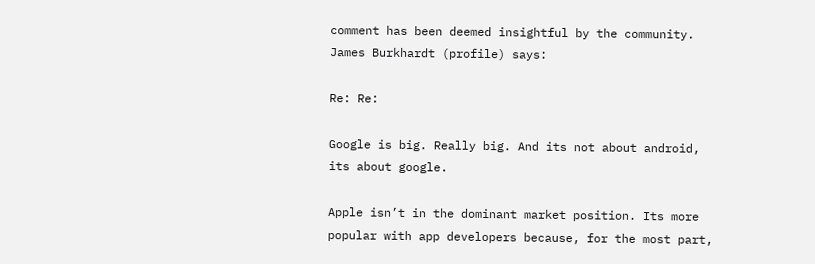comment has been deemed insightful by the community.
James Burkhardt (profile) says:

Re: Re:

Google is big. Really big. And its not about android, its about google.

Apple isn’t in the dominant market position. Its more popular with app developers because, for the most part,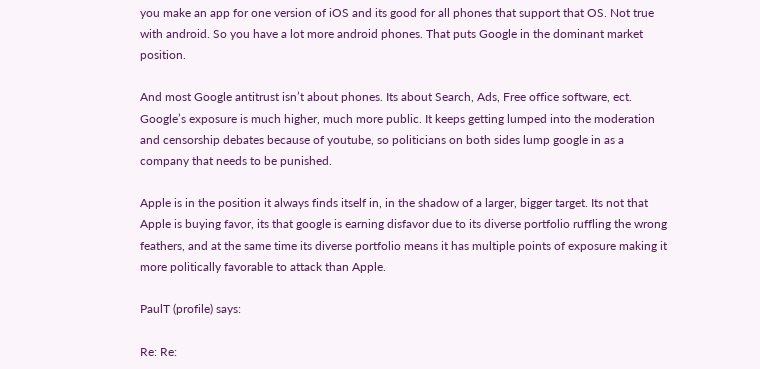you make an app for one version of iOS and its good for all phones that support that OS. Not true with android. So you have a lot more android phones. That puts Google in the dominant market position.

And most Google antitrust isn’t about phones. Its about Search, Ads, Free office software, ect. Google’s exposure is much higher, much more public. It keeps getting lumped into the moderation and censorship debates because of youtube, so politicians on both sides lump google in as a company that needs to be punished.

Apple is in the position it always finds itself in, in the shadow of a larger, bigger target. Its not that Apple is buying favor, its that google is earning disfavor due to its diverse portfolio ruffling the wrong feathers, and at the same time its diverse portfolio means it has multiple points of exposure making it more politically favorable to attack than Apple.

PaulT (profile) says:

Re: Re: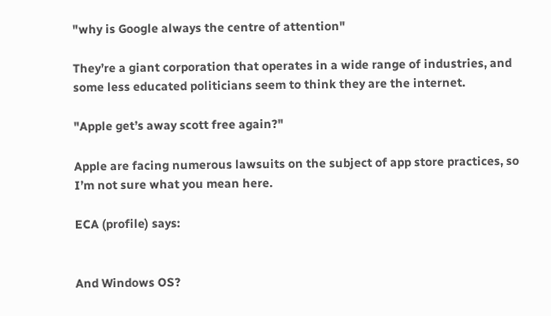"why is Google always the centre of attention"

They’re a giant corporation that operates in a wide range of industries, and some less educated politicians seem to think they are the internet.

"Apple get’s away scott free again?"

Apple are facing numerous lawsuits on the subject of app store practices, so I’m not sure what you mean here.

ECA (profile) says:


And Windows OS?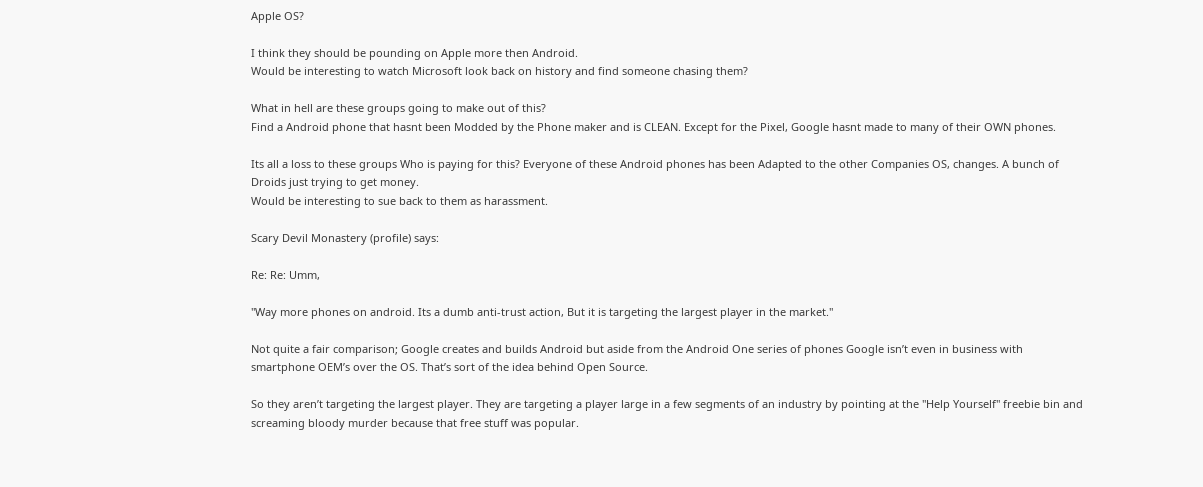Apple OS?

I think they should be pounding on Apple more then Android.
Would be interesting to watch Microsoft look back on history and find someone chasing them?

What in hell are these groups going to make out of this?
Find a Android phone that hasnt been Modded by the Phone maker and is CLEAN. Except for the Pixel, Google hasnt made to many of their OWN phones.

Its all a loss to these groups Who is paying for this? Everyone of these Android phones has been Adapted to the other Companies OS, changes. A bunch of Droids just trying to get money.
Would be interesting to sue back to them as harassment.

Scary Devil Monastery (profile) says:

Re: Re: Umm,

"Way more phones on android. Its a dumb anti-trust action, But it is targeting the largest player in the market."

Not quite a fair comparison; Google creates and builds Android but aside from the Android One series of phones Google isn’t even in business with smartphone OEM’s over the OS. That’s sort of the idea behind Open Source.

So they aren’t targeting the largest player. They are targeting a player large in a few segments of an industry by pointing at the "Help Yourself" freebie bin and screaming bloody murder because that free stuff was popular.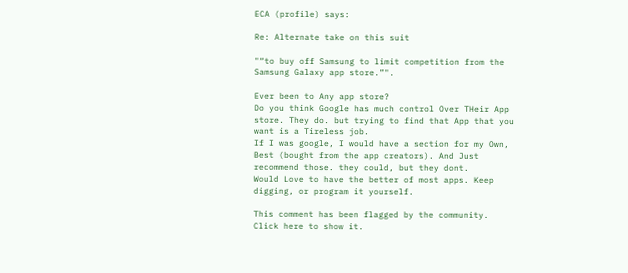ECA (profile) says:

Re: Alternate take on this suit

"“to buy off Samsung to limit competition from the Samsung Galaxy app store.”".

Ever been to Any app store?
Do you think Google has much control Over THeir App store. They do. but trying to find that App that you want is a Tireless job.
If I was google, I would have a section for my Own, Best (bought from the app creators). And Just recommend those. they could, but they dont.
Would Love to have the better of most apps. Keep digging, or program it yourself.

This comment has been flagged by the community. Click here to show it.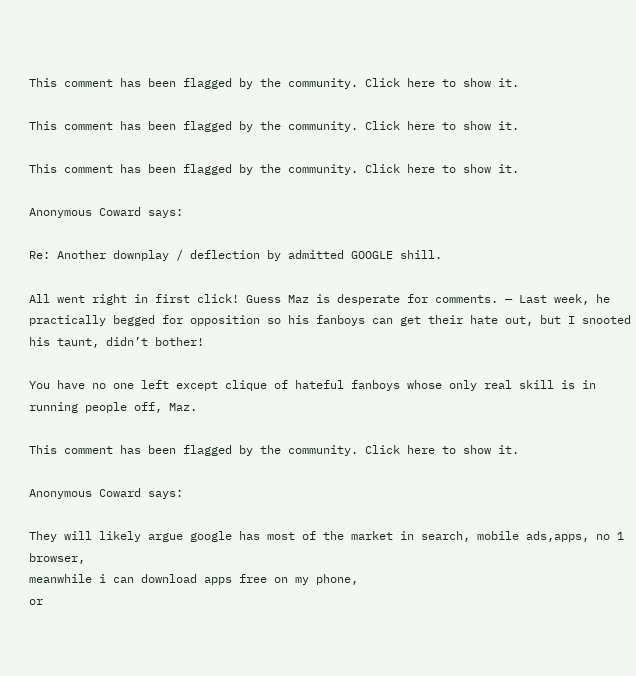This comment has been flagged by the community. Click here to show it.

This comment has been flagged by the community. Click here to show it.

This comment has been flagged by the community. Click here to show it.

Anonymous Coward says:

Re: Another downplay / deflection by admitted GOOGLE shill.

All went right in first click! Guess Maz is desperate for comments. — Last week, he practically begged for opposition so his fanboys can get their hate out, but I snooted his taunt, didn’t bother!

You have no one left except clique of hateful fanboys whose only real skill is in running people off, Maz.

This comment has been flagged by the community. Click here to show it.

Anonymous Coward says:

They will likely argue google has most of the market in search, mobile ads,apps, no 1 browser,
meanwhile i can download apps free on my phone,
or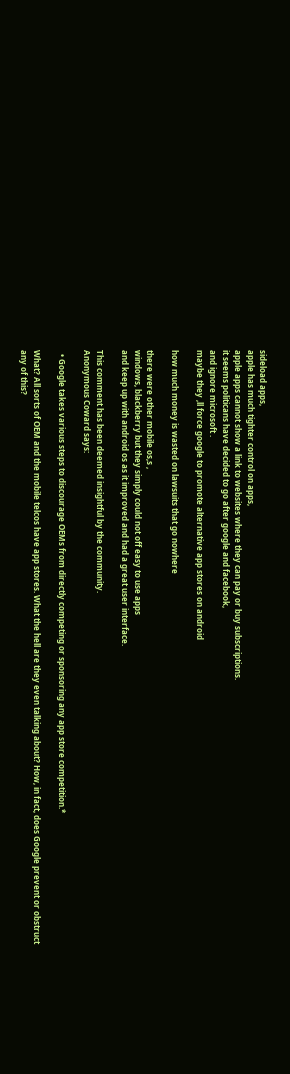sideload apps,
apple has much tighter control on apps,
apple apps cannot show a link to websites where they can pay or buy subscriptions.
it seems politicans have decided to go after google and facebook,
and ignore microsoft .
maybe they ,ll force google to promote alternative app stores on android

how much money is wasted on lawsuits that go nowhere

there were other mobile os,s ,
windows, blackberry but they simply could not off easy to use apps
and keep up with android os as it improved and had a great user interface.

This comment has been deemed insightful by the community.
Anonymous Coward says:

  • Google takes various steps to discourage OEMs from directly competing or sponsoring any app store competition.*

What? All sorts of OEM and the mobile telcos have app stores. What the hell are they even talking about? How, in fact, does Google prevent or obstruct any of this?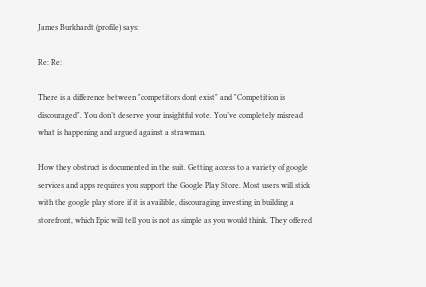James Burkhardt (profile) says:

Re: Re:

There is a difference between "competitors dont exist" and "Competition is discouraged". You don’t deserve your insightful vote. You’ve completely misread what is happening and argued against a strawman.

How they obstruct is documented in the suit. Getting access to a variety of google services and apps requires you support the Google Play Store. Most users will stick with the google play store if it is availible, discouraging investing in building a storefront, which Epic will tell you is not as simple as you would think. They offered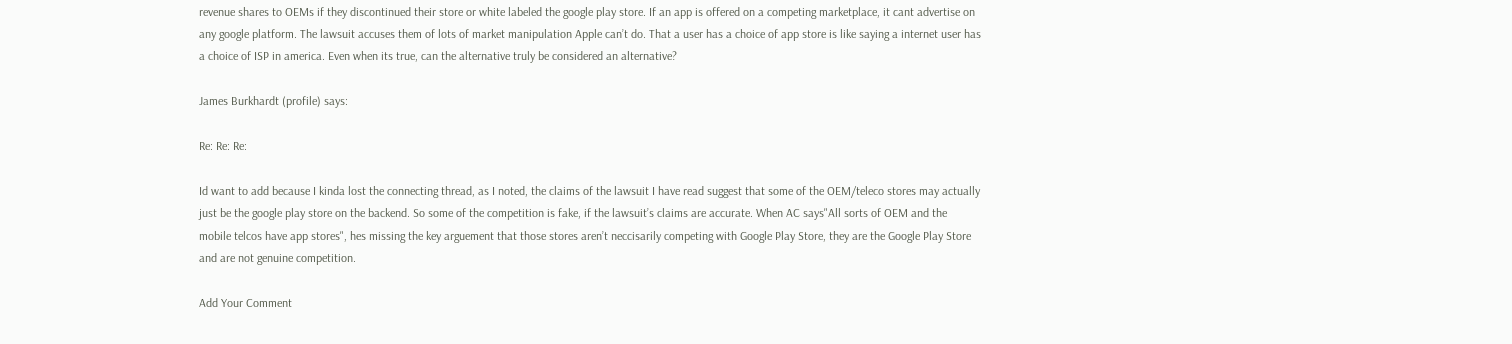revenue shares to OEMs if they discontinued their store or white labeled the google play store. If an app is offered on a competing marketplace, it cant advertise on any google platform. The lawsuit accuses them of lots of market manipulation Apple can’t do. That a user has a choice of app store is like saying a internet user has a choice of ISP in america. Even when its true, can the alternative truly be considered an alternative?

James Burkhardt (profile) says:

Re: Re: Re:

Id want to add because I kinda lost the connecting thread, as I noted, the claims of the lawsuit I have read suggest that some of the OEM/teleco stores may actually just be the google play store on the backend. So some of the competition is fake, if the lawsuit’s claims are accurate. When AC says"All sorts of OEM and the mobile telcos have app stores", hes missing the key arguement that those stores aren’t neccisarily competing with Google Play Store, they are the Google Play Store and are not genuine competition.

Add Your Comment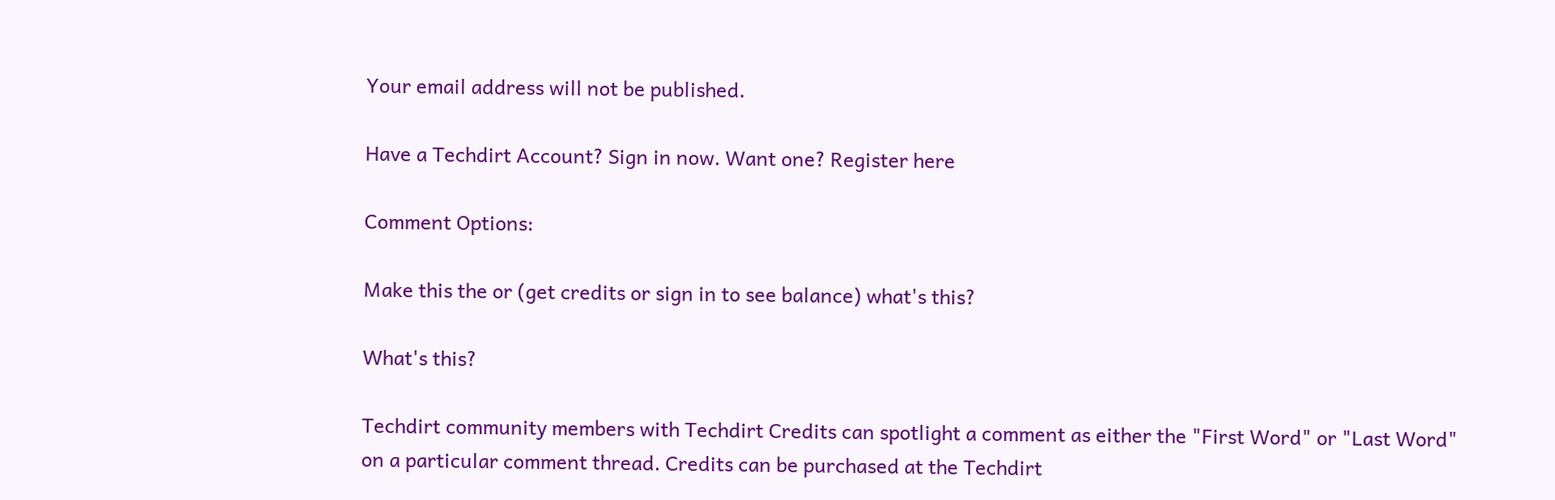Your email address will not be published.

Have a Techdirt Account? Sign in now. Want one? Register here

Comment Options:

Make this the or (get credits or sign in to see balance) what's this?

What's this?

Techdirt community members with Techdirt Credits can spotlight a comment as either the "First Word" or "Last Word" on a particular comment thread. Credits can be purchased at the Techdirt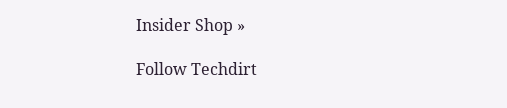Insider Shop »

Follow Techdirt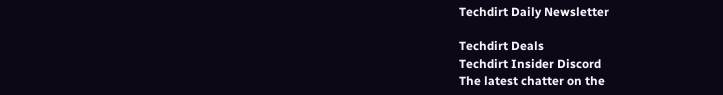Techdirt Daily Newsletter

Techdirt Deals
Techdirt Insider Discord
The latest chatter on the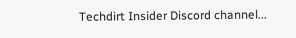Techdirt Insider Discord channel...